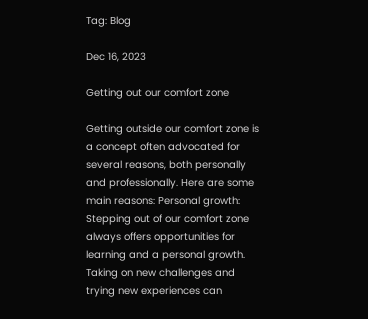Tag: Blog

Dec 16, 2023

Getting out our comfort zone

Getting outside our comfort zone is a concept often advocated for several reasons, both personally and professionally. Here are some main reasons: Personal growth: Stepping out of our comfort zone always offers opportunities for learning and a personal growth. Taking on new challenges and trying new experiences can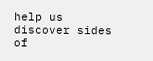help us discover sides of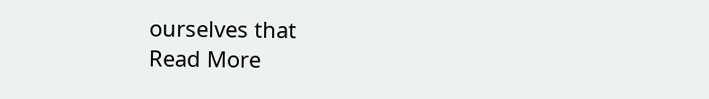ourselves that
Read More